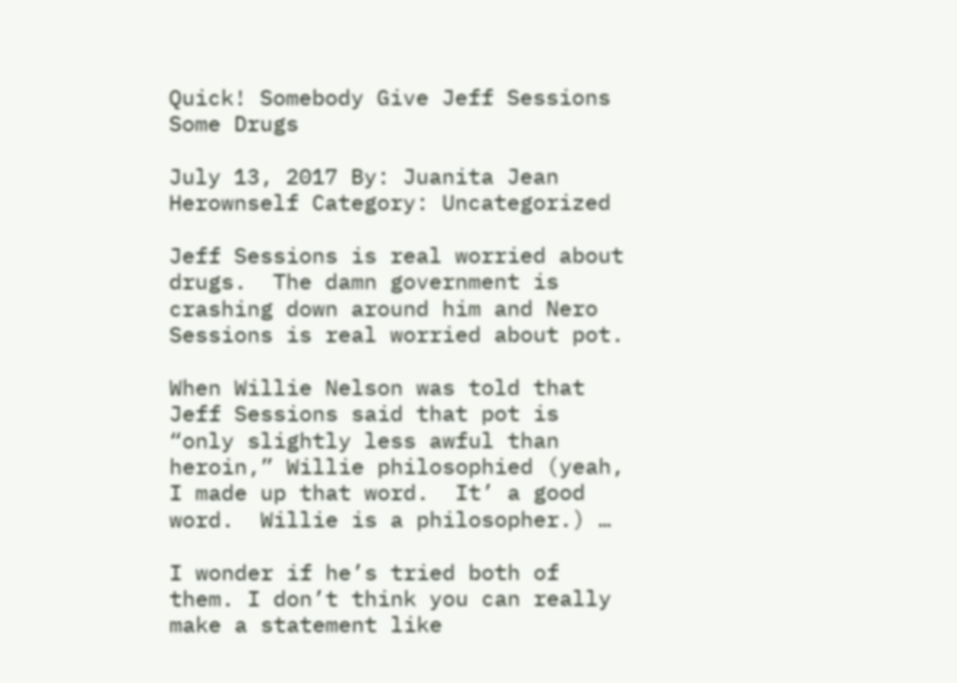Quick! Somebody Give Jeff Sessions Some Drugs

July 13, 2017 By: Juanita Jean Herownself Category: Uncategorized

Jeff Sessions is real worried about drugs.  The damn government is crashing down around him and Nero Sessions is real worried about pot.

When Willie Nelson was told that Jeff Sessions said that pot is “only slightly less awful than heroin,” Willie philosophied (yeah, I made up that word.  It’ a good word.  Willie is a philosopher.) …

I wonder if he’s tried both of them. I don’t think you can really make a statement like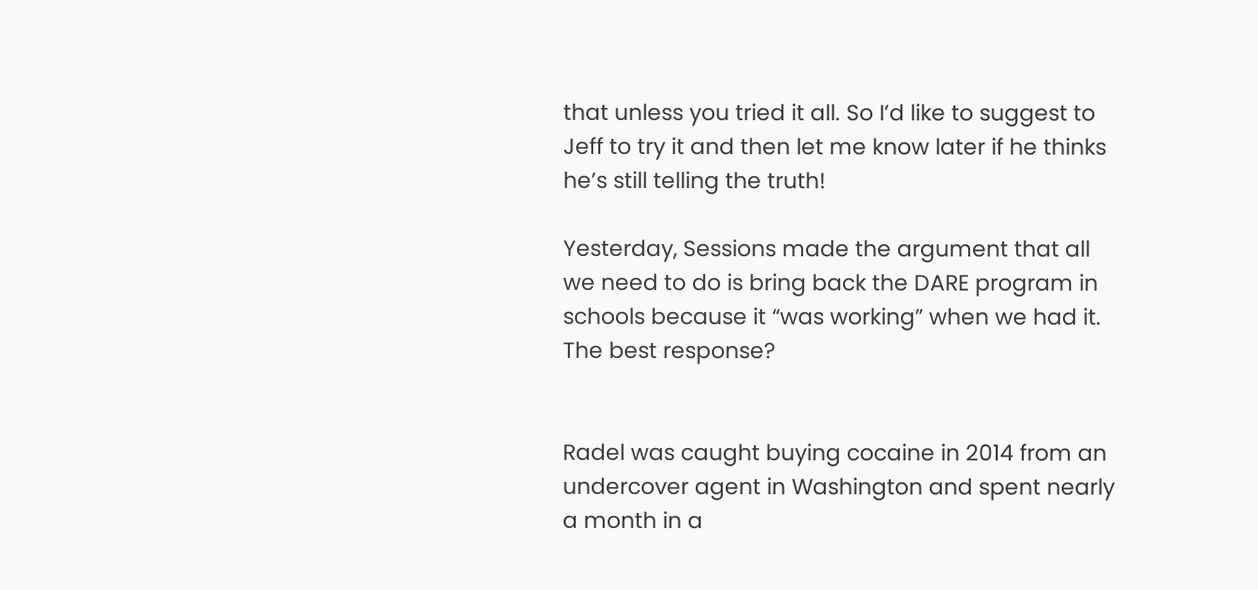that unless you tried it all. So I’d like to suggest to Jeff to try it and then let me know later if he thinks he’s still telling the truth!

Yesterday, Sessions made the argument that all we need to do is bring back the DARE program in schools because it “was working” when we had it.  The best response?


Radel was caught buying cocaine in 2014 from an undercover agent in Washington and spent nearly a month in a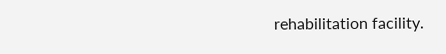rehabilitation facility.